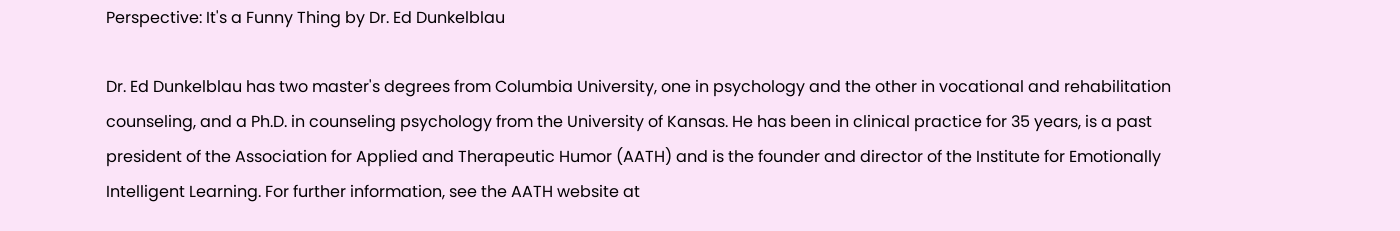Perspective: It's a Funny Thing by Dr. Ed Dunkelblau

Dr. Ed Dunkelblau has two master's degrees from Columbia University, one in psychology and the other in vocational and rehabilitation counseling, and a Ph.D. in counseling psychology from the University of Kansas. He has been in clinical practice for 35 years, is a past president of the Association for Applied and Therapeutic Humor (AATH) and is the founder and director of the Institute for Emotionally Intelligent Learning. For further information, see the AATH website at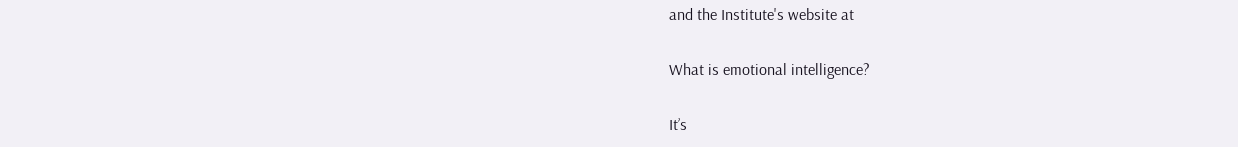and the Institute's website at

What is emotional intelligence?

It’s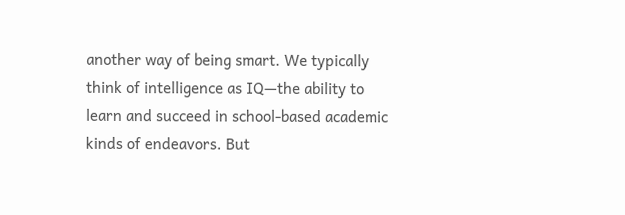another way of being smart. We typically think of intelligence as IQ—the ability to learn and succeed in school-based academic kinds of endeavors. But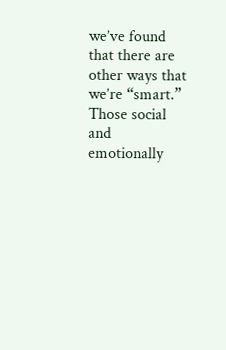we’ve found that there are other ways that we’re “smart.” Those social and emotionally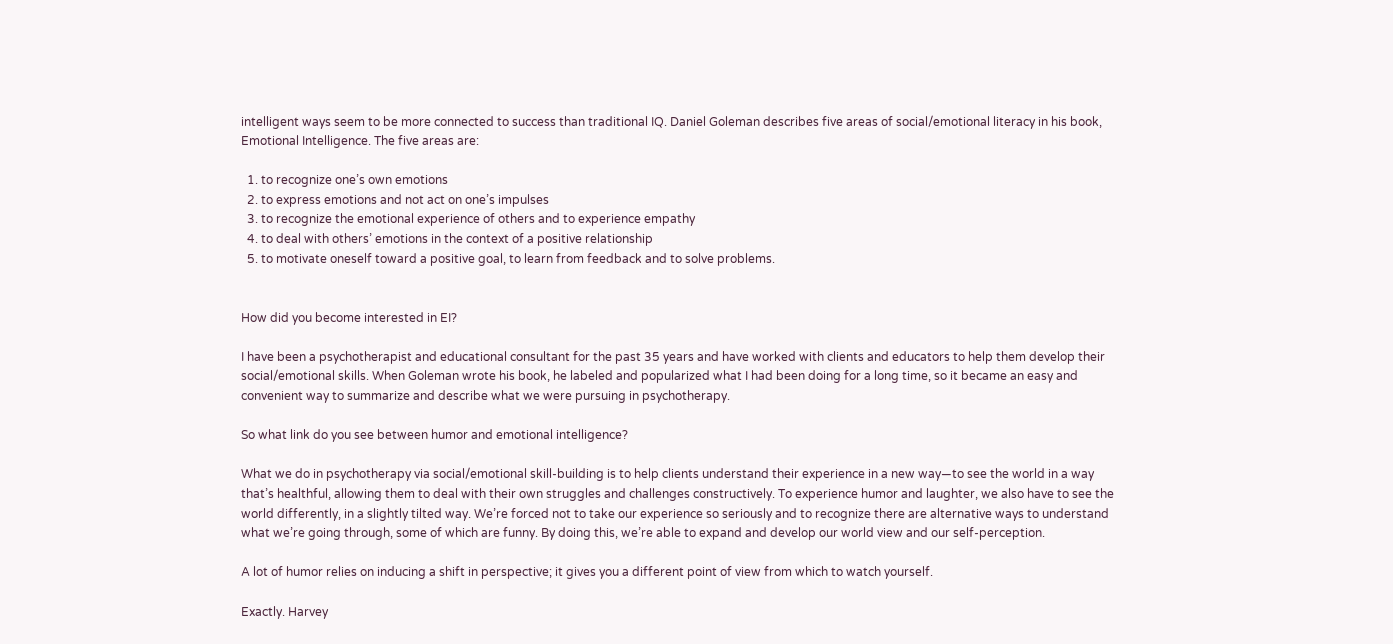intelligent ways seem to be more connected to success than traditional IQ. Daniel Goleman describes five areas of social/emotional literacy in his book, Emotional Intelligence. The five areas are:

  1. to recognize one’s own emotions
  2. to express emotions and not act on one’s impulses
  3. to recognize the emotional experience of others and to experience empathy
  4. to deal with others’ emotions in the context of a positive relationship
  5. to motivate oneself toward a positive goal, to learn from feedback and to solve problems.


How did you become interested in EI?

I have been a psychotherapist and educational consultant for the past 35 years and have worked with clients and educators to help them develop their social/emotional skills. When Goleman wrote his book, he labeled and popularized what I had been doing for a long time, so it became an easy and convenient way to summarize and describe what we were pursuing in psychotherapy.

So what link do you see between humor and emotional intelligence?

What we do in psychotherapy via social/emotional skill-building is to help clients understand their experience in a new way—to see the world in a way that’s healthful, allowing them to deal with their own struggles and challenges constructively. To experience humor and laughter, we also have to see the world differently, in a slightly tilted way. We’re forced not to take our experience so seriously and to recognize there are alternative ways to understand what we’re going through, some of which are funny. By doing this, we’re able to expand and develop our world view and our self-perception.

A lot of humor relies on inducing a shift in perspective; it gives you a different point of view from which to watch yourself.

Exactly. Harvey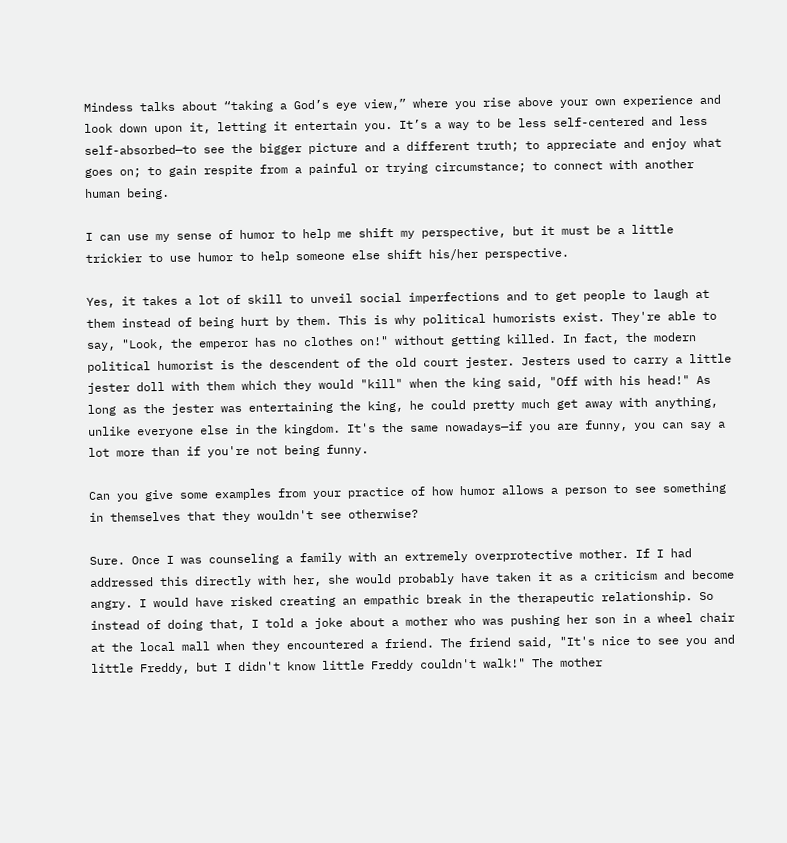Mindess talks about “taking a God’s eye view,” where you rise above your own experience and look down upon it, letting it entertain you. It’s a way to be less self-centered and less self-absorbed—to see the bigger picture and a different truth; to appreciate and enjoy what goes on; to gain respite from a painful or trying circumstance; to connect with another human being.

I can use my sense of humor to help me shift my perspective, but it must be a little trickier to use humor to help someone else shift his/her perspective.

Yes, it takes a lot of skill to unveil social imperfections and to get people to laugh at them instead of being hurt by them. This is why political humorists exist. They're able to say, "Look, the emperor has no clothes on!" without getting killed. In fact, the modern political humorist is the descendent of the old court jester. Jesters used to carry a little jester doll with them which they would "kill" when the king said, "Off with his head!" As long as the jester was entertaining the king, he could pretty much get away with anything, unlike everyone else in the kingdom. It's the same nowadays—if you are funny, you can say a lot more than if you're not being funny.

Can you give some examples from your practice of how humor allows a person to see something in themselves that they wouldn't see otherwise?

Sure. Once I was counseling a family with an extremely overprotective mother. If I had addressed this directly with her, she would probably have taken it as a criticism and become angry. I would have risked creating an empathic break in the therapeutic relationship. So instead of doing that, I told a joke about a mother who was pushing her son in a wheel chair at the local mall when they encountered a friend. The friend said, "It's nice to see you and little Freddy, but I didn't know little Freddy couldn't walk!" The mother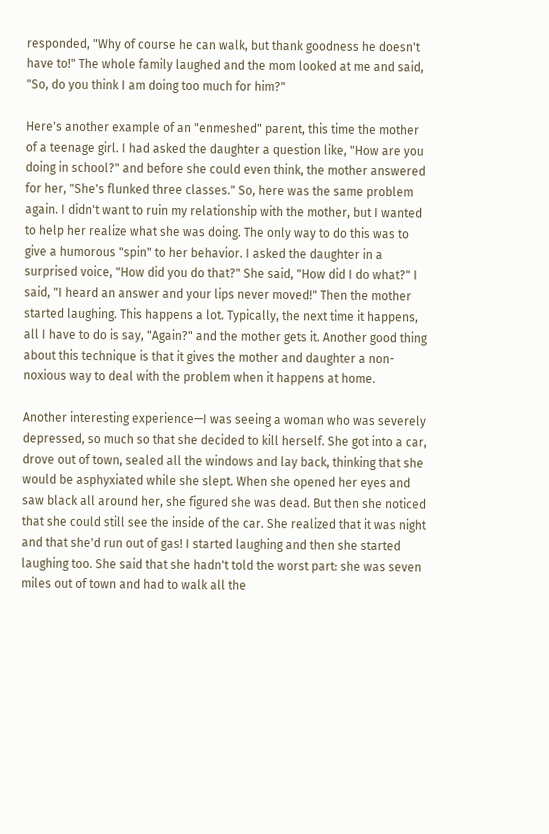responded, "Why of course he can walk, but thank goodness he doesn't have to!" The whole family laughed and the mom looked at me and said, "So, do you think I am doing too much for him?"

Here's another example of an "enmeshed" parent, this time the mother of a teenage girl. I had asked the daughter a question like, "How are you doing in school?" and before she could even think, the mother answered for her, "She's flunked three classes." So, here was the same problem again. I didn't want to ruin my relationship with the mother, but I wanted to help her realize what she was doing. The only way to do this was to give a humorous "spin" to her behavior. I asked the daughter in a surprised voice, "How did you do that?" She said, "How did I do what?" I said, "I heard an answer and your lips never moved!" Then the mother started laughing. This happens a lot. Typically, the next time it happens, all I have to do is say, "Again?" and the mother gets it. Another good thing about this technique is that it gives the mother and daughter a non-noxious way to deal with the problem when it happens at home.

Another interesting experience—I was seeing a woman who was severely depressed, so much so that she decided to kill herself. She got into a car, drove out of town, sealed all the windows and lay back, thinking that she would be asphyxiated while she slept. When she opened her eyes and saw black all around her, she figured she was dead. But then she noticed that she could still see the inside of the car. She realized that it was night and that she'd run out of gas! I started laughing and then she started laughing too. She said that she hadn't told the worst part: she was seven miles out of town and had to walk all the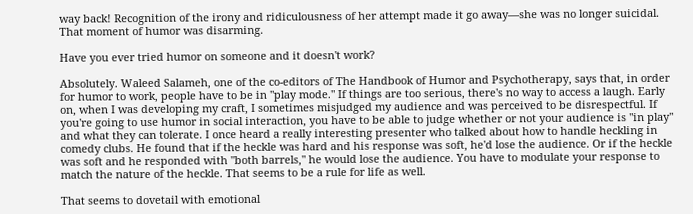way back! Recognition of the irony and ridiculousness of her attempt made it go away—she was no longer suicidal. That moment of humor was disarming.

Have you ever tried humor on someone and it doesn't work?

Absolutely. Waleed Salameh, one of the co-editors of The Handbook of Humor and Psychotherapy, says that, in order for humor to work, people have to be in "play mode." If things are too serious, there's no way to access a laugh. Early on, when I was developing my craft, I sometimes misjudged my audience and was perceived to be disrespectful. If you're going to use humor in social interaction, you have to be able to judge whether or not your audience is "in play" and what they can tolerate. I once heard a really interesting presenter who talked about how to handle heckling in comedy clubs. He found that if the heckle was hard and his response was soft, he'd lose the audience. Or if the heckle was soft and he responded with "both barrels," he would lose the audience. You have to modulate your response to match the nature of the heckle. That seems to be a rule for life as well.

That seems to dovetail with emotional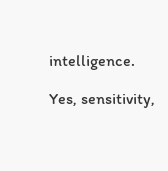intelligence.

Yes, sensitivity,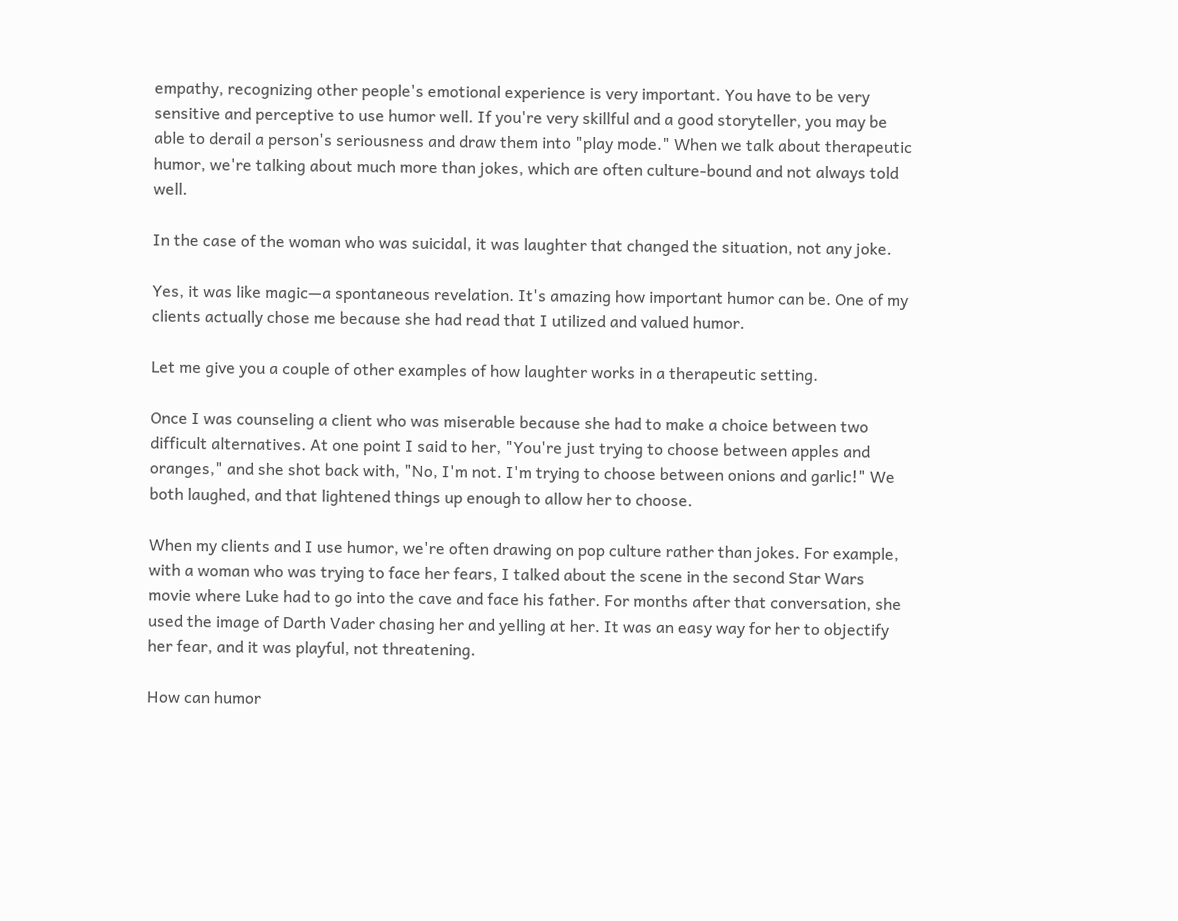empathy, recognizing other people's emotional experience is very important. You have to be very sensitive and perceptive to use humor well. If you're very skillful and a good storyteller, you may be able to derail a person's seriousness and draw them into "play mode." When we talk about therapeutic humor, we're talking about much more than jokes, which are often culture-bound and not always told well.

In the case of the woman who was suicidal, it was laughter that changed the situation, not any joke.

Yes, it was like magic—a spontaneous revelation. It's amazing how important humor can be. One of my clients actually chose me because she had read that I utilized and valued humor.

Let me give you a couple of other examples of how laughter works in a therapeutic setting.

Once I was counseling a client who was miserable because she had to make a choice between two difficult alternatives. At one point I said to her, "You're just trying to choose between apples and oranges," and she shot back with, "No, I'm not. I'm trying to choose between onions and garlic!" We both laughed, and that lightened things up enough to allow her to choose.

When my clients and I use humor, we're often drawing on pop culture rather than jokes. For example, with a woman who was trying to face her fears, I talked about the scene in the second Star Wars movie where Luke had to go into the cave and face his father. For months after that conversation, she used the image of Darth Vader chasing her and yelling at her. It was an easy way for her to objectify her fear, and it was playful, not threatening.

How can humor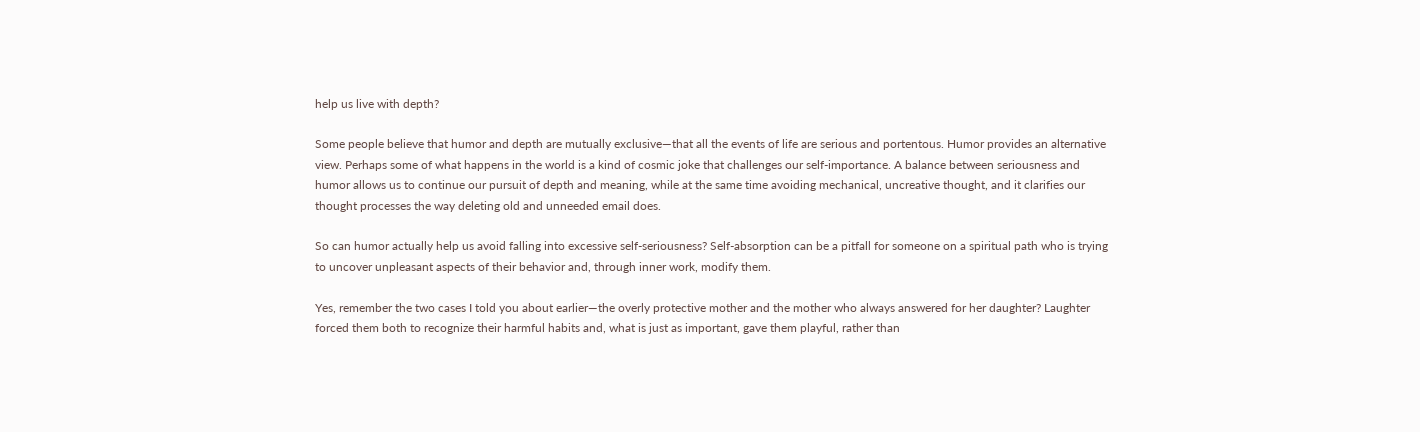help us live with depth?

Some people believe that humor and depth are mutually exclusive—that all the events of life are serious and portentous. Humor provides an alternative view. Perhaps some of what happens in the world is a kind of cosmic joke that challenges our self-importance. A balance between seriousness and humor allows us to continue our pursuit of depth and meaning, while at the same time avoiding mechanical, uncreative thought, and it clarifies our thought processes the way deleting old and unneeded email does.

So can humor actually help us avoid falling into excessive self-seriousness? Self-absorption can be a pitfall for someone on a spiritual path who is trying to uncover unpleasant aspects of their behavior and, through inner work, modify them.

Yes, remember the two cases I told you about earlier—the overly protective mother and the mother who always answered for her daughter? Laughter forced them both to recognize their harmful habits and, what is just as important, gave them playful, rather than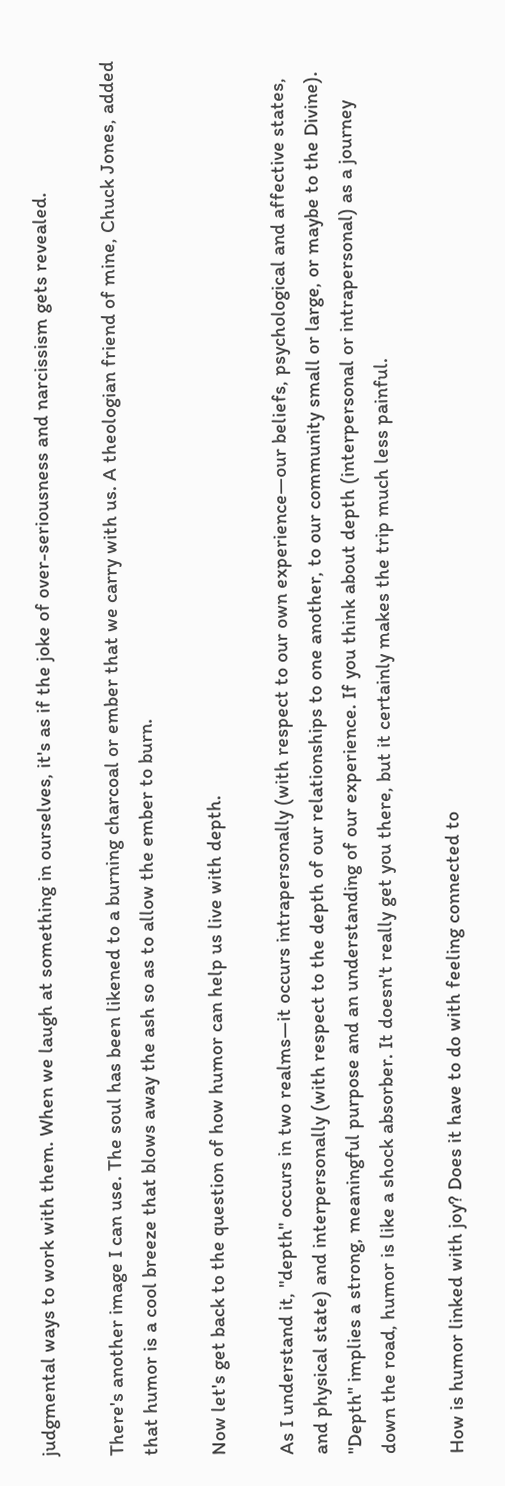judgmental ways to work with them. When we laugh at something in ourselves, it's as if the joke of over-seriousness and narcissism gets revealed.

There's another image I can use. The soul has been likened to a burning charcoal or ember that we carry with us. A theologian friend of mine, Chuck Jones, added that humor is a cool breeze that blows away the ash so as to allow the ember to burn.

Now let's get back to the question of how humor can help us live with depth.

As I understand it, "depth" occurs in two realms—it occurs intrapersonally (with respect to our own experience—our beliefs, psychological and affective states, and physical state) and interpersonally (with respect to the depth of our relationships to one another, to our community small or large, or maybe to the Divine). "Depth" implies a strong, meaningful purpose and an understanding of our experience. If you think about depth (interpersonal or intrapersonal) as a journey down the road, humor is like a shock absorber. It doesn't really get you there, but it certainly makes the trip much less painful.

How is humor linked with joy? Does it have to do with feeling connected to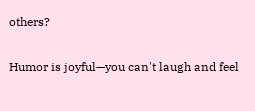others?

Humor is joyful—you can't laugh and feel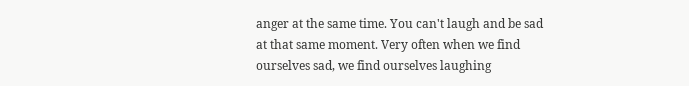anger at the same time. You can't laugh and be sad at that same moment. Very often when we find ourselves sad, we find ourselves laughing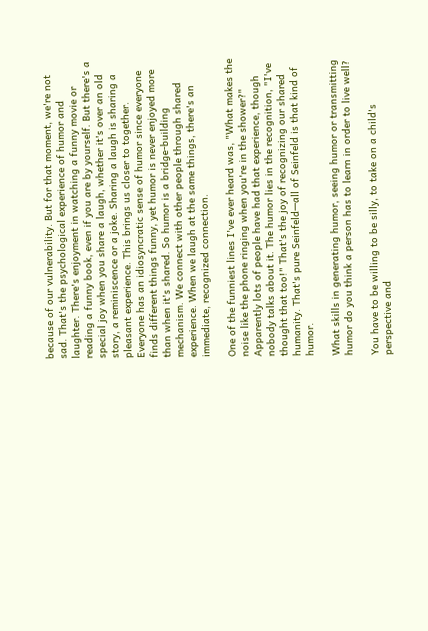because of our vulnerability. But for that moment, we're not sad. That's the psychological experience of humor and laughter. There's enjoyment in watching a funny movie or reading a funny book, even if you are by yourself. But there's a special joy when you share a laugh, whether it's over an old story, a reminiscence or a joke. Sharing a laugh is sharing a pleasant experience. This brings us closer to together. Everyone has an idiosyncratic sense of humor since everyone finds different things funny, yet humor is never enjoyed more than when it's shared. So humor is a bridge-building mechanism. We connect with other people through shared experience. When we laugh at the same things, there's an immediate, recognized connection.

One of the funniest lines I've ever heard was, "What makes the noise like the phone ringing when you're in the shower?" Apparently lots of people have had that experience, though nobody talks about it. The humor lies in the recognition, "I've thought that too!" That's the joy of recognizing our shared humanity. That's pure Seinfeld—all of Seinfeld is that kind of humor.

What skills in generating humor, seeing humor or transmitting humor do you think a person has to learn in order to live well?

You have to be willing to be silly, to take on a child's perspective and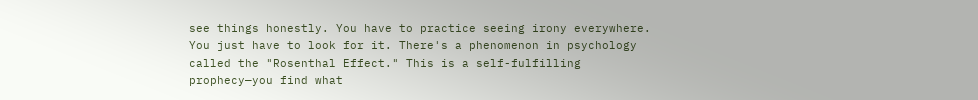see things honestly. You have to practice seeing irony everywhere. You just have to look for it. There's a phenomenon in psychology called the "Rosenthal Effect." This is a self-fulfilling prophecy—you find what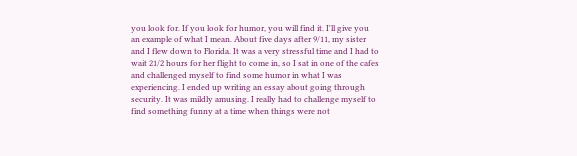you look for. If you look for humor, you will find it. I'll give you an example of what I mean. About five days after 9/11, my sister and I flew down to Florida. It was a very stressful time and I had to wait 21/2 hours for her flight to come in, so I sat in one of the cafes and challenged myself to find some humor in what I was experiencing. I ended up writing an essay about going through security. It was mildly amusing. I really had to challenge myself to find something funny at a time when things were not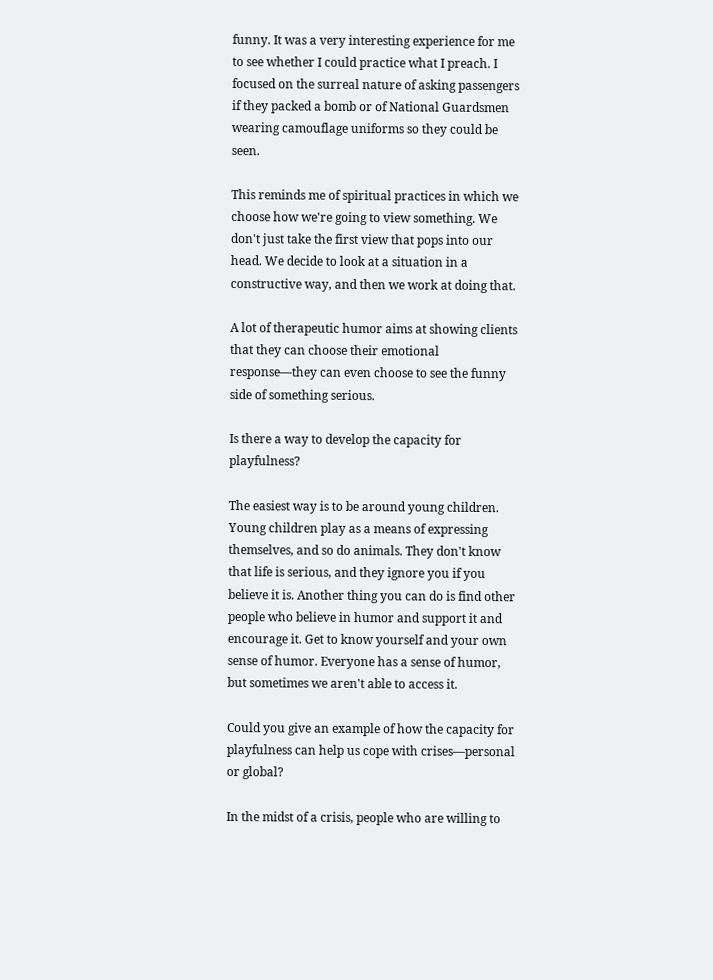funny. It was a very interesting experience for me to see whether I could practice what I preach. I focused on the surreal nature of asking passengers if they packed a bomb or of National Guardsmen wearing camouflage uniforms so they could be seen.

This reminds me of spiritual practices in which we choose how we're going to view something. We don't just take the first view that pops into our head. We decide to look at a situation in a constructive way, and then we work at doing that.

A lot of therapeutic humor aims at showing clients that they can choose their emotional response—they can even choose to see the funny side of something serious.

Is there a way to develop the capacity for playfulness?

The easiest way is to be around young children. Young children play as a means of expressing themselves, and so do animals. They don't know that life is serious, and they ignore you if you believe it is. Another thing you can do is find other people who believe in humor and support it and encourage it. Get to know yourself and your own sense of humor. Everyone has a sense of humor, but sometimes we aren't able to access it.

Could you give an example of how the capacity for playfulness can help us cope with crises—personal or global?

In the midst of a crisis, people who are willing to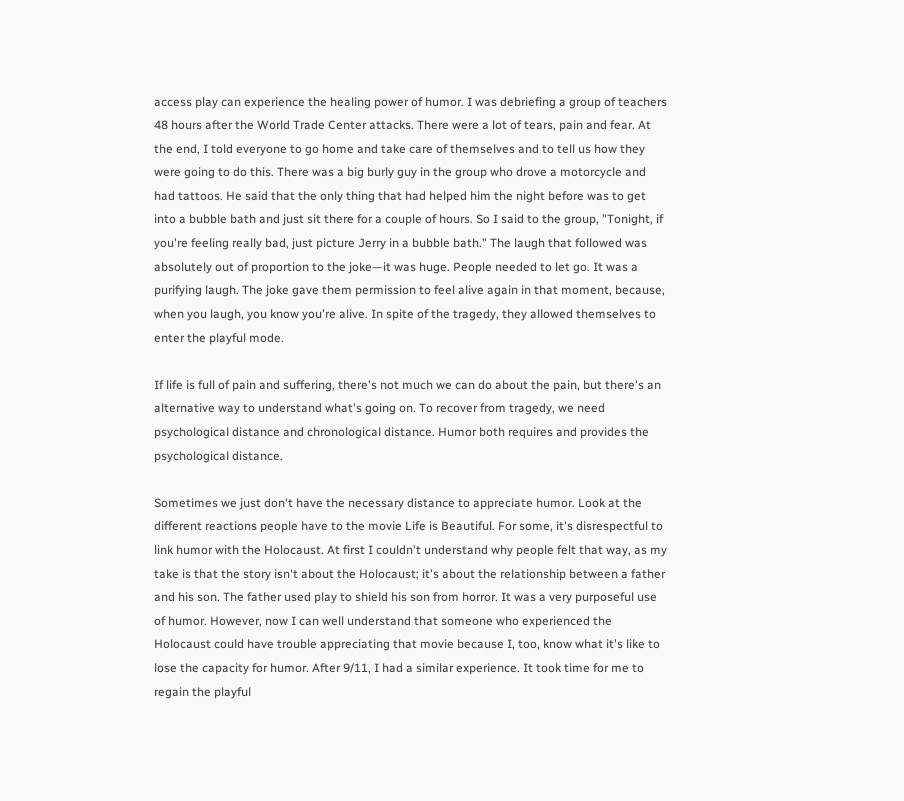access play can experience the healing power of humor. I was debriefing a group of teachers 48 hours after the World Trade Center attacks. There were a lot of tears, pain and fear. At the end, I told everyone to go home and take care of themselves and to tell us how they were going to do this. There was a big burly guy in the group who drove a motorcycle and had tattoos. He said that the only thing that had helped him the night before was to get into a bubble bath and just sit there for a couple of hours. So I said to the group, "Tonight, if you're feeling really bad, just picture Jerry in a bubble bath." The laugh that followed was absolutely out of proportion to the joke—it was huge. People needed to let go. It was a purifying laugh. The joke gave them permission to feel alive again in that moment, because, when you laugh, you know you're alive. In spite of the tragedy, they allowed themselves to enter the playful mode.

If life is full of pain and suffering, there's not much we can do about the pain, but there's an alternative way to understand what's going on. To recover from tragedy, we need psychological distance and chronological distance. Humor both requires and provides the psychological distance.

Sometimes we just don't have the necessary distance to appreciate humor. Look at the different reactions people have to the movie Life is Beautiful. For some, it's disrespectful to link humor with the Holocaust. At first I couldn't understand why people felt that way, as my take is that the story isn't about the Holocaust; it's about the relationship between a father and his son. The father used play to shield his son from horror. It was a very purposeful use of humor. However, now I can well understand that someone who experienced the Holocaust could have trouble appreciating that movie because I, too, know what it's like to lose the capacity for humor. After 9/11, I had a similar experience. It took time for me to regain the playful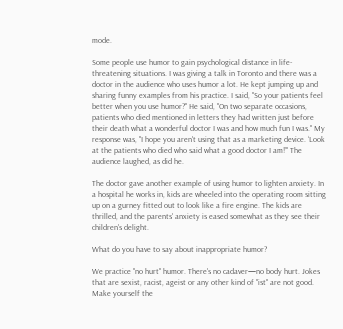mode.

Some people use humor to gain psychological distance in life-threatening situations. I was giving a talk in Toronto and there was a doctor in the audience who uses humor a lot. He kept jumping up and sharing funny examples from his practice. I said, "So your patients feel better when you use humor?" He said, "On two separate occasions, patients who died mentioned in letters they had written just before their death what a wonderful doctor I was and how much fun I was." My response was, "I hope you aren't using that as a marketing device. ‘Look at the patients who died who said what a good doctor I am!’" The audience laughed, as did he.

The doctor gave another example of using humor to lighten anxiety. In a hospital he works in, kids are wheeled into the operating room sitting up on a gurney fitted out to look like a fire engine. The kids are thrilled, and the parents' anxiety is eased somewhat as they see their children's delight.

What do you have to say about inappropriate humor?

We practice "no hurt" humor. There's no cadaver—no body hurt. Jokes that are sexist, racist, ageist or any other kind of "ist" are not good. Make yourself the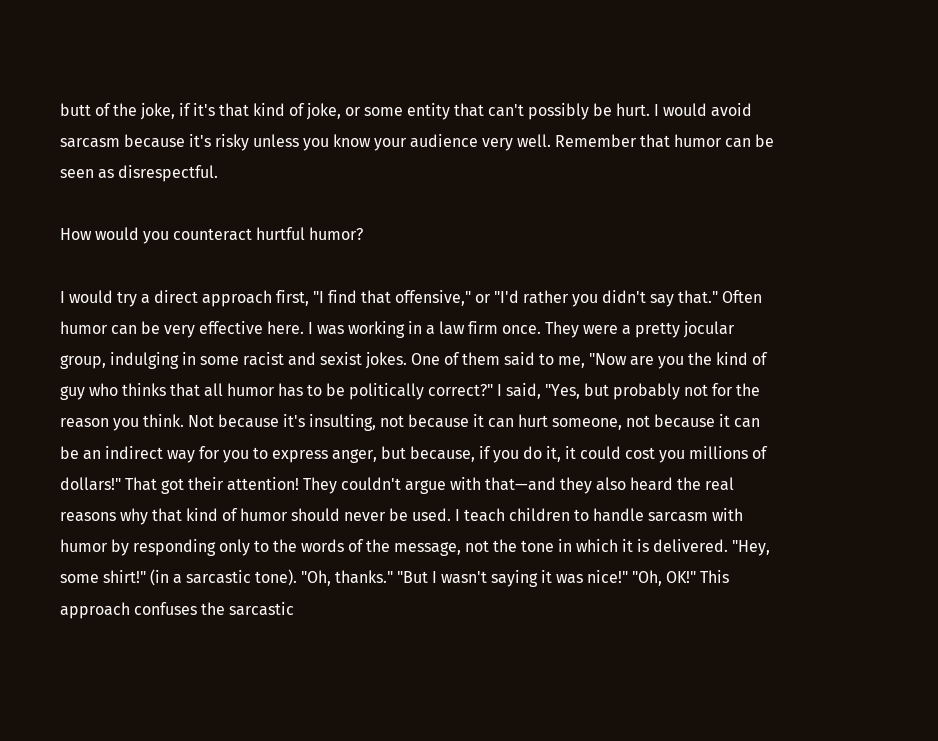butt of the joke, if it's that kind of joke, or some entity that can't possibly be hurt. I would avoid sarcasm because it's risky unless you know your audience very well. Remember that humor can be seen as disrespectful.

How would you counteract hurtful humor?

I would try a direct approach first, "I find that offensive," or "I'd rather you didn't say that." Often humor can be very effective here. I was working in a law firm once. They were a pretty jocular group, indulging in some racist and sexist jokes. One of them said to me, "Now are you the kind of guy who thinks that all humor has to be politically correct?" I said, "Yes, but probably not for the reason you think. Not because it's insulting, not because it can hurt someone, not because it can be an indirect way for you to express anger, but because, if you do it, it could cost you millions of dollars!" That got their attention! They couldn't argue with that—and they also heard the real reasons why that kind of humor should never be used. I teach children to handle sarcasm with humor by responding only to the words of the message, not the tone in which it is delivered. "Hey, some shirt!" (in a sarcastic tone). "Oh, thanks." "But I wasn't saying it was nice!" "Oh, OK!" This approach confuses the sarcastic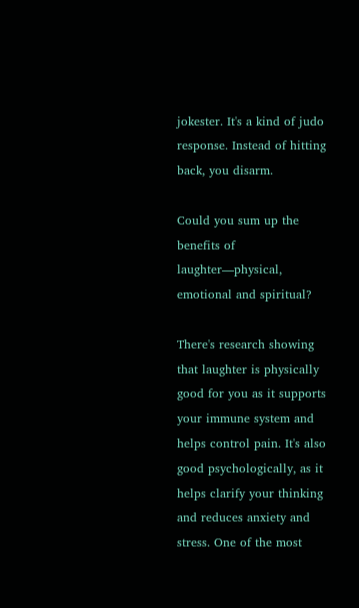jokester. It's a kind of judo response. Instead of hitting back, you disarm.

Could you sum up the benefits of laughter—physical, emotional and spiritual?

There's research showing that laughter is physically good for you as it supports your immune system and helps control pain. It's also good psychologically, as it helps clarify your thinking and reduces anxiety and stress. One of the most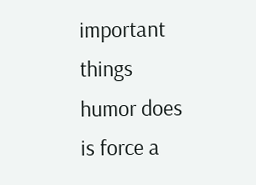important things humor does is force a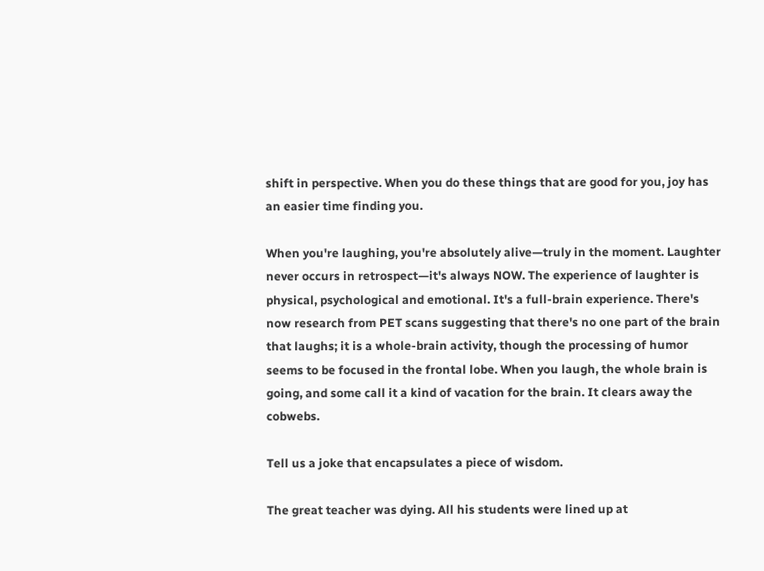shift in perspective. When you do these things that are good for you, joy has an easier time finding you.

When you're laughing, you're absolutely alive—truly in the moment. Laughter never occurs in retrospect—it's always NOW. The experience of laughter is physical, psychological and emotional. It's a full-brain experience. There's now research from PET scans suggesting that there's no one part of the brain that laughs; it is a whole-brain activity, though the processing of humor seems to be focused in the frontal lobe. When you laugh, the whole brain is going, and some call it a kind of vacation for the brain. It clears away the cobwebs.

Tell us a joke that encapsulates a piece of wisdom.

The great teacher was dying. All his students were lined up at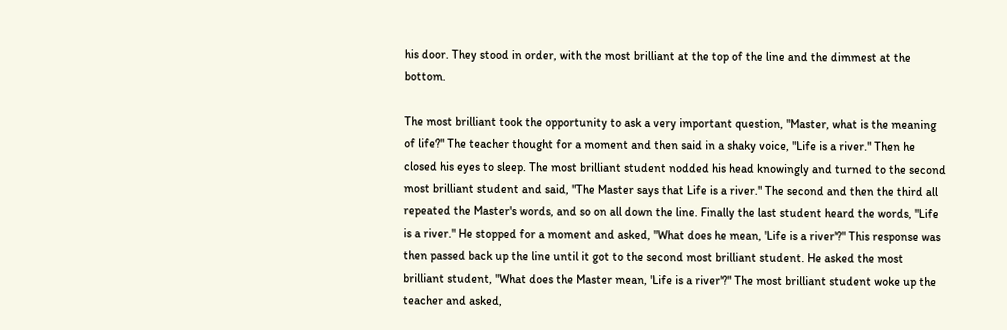his door. They stood in order, with the most brilliant at the top of the line and the dimmest at the bottom.

The most brilliant took the opportunity to ask a very important question, "Master, what is the meaning of life?" The teacher thought for a moment and then said in a shaky voice, "Life is a river." Then he closed his eyes to sleep. The most brilliant student nodded his head knowingly and turned to the second most brilliant student and said, "The Master says that Life is a river." The second and then the third all repeated the Master's words, and so on all down the line. Finally the last student heard the words, "Life is a river." He stopped for a moment and asked, "What does he mean, 'Life is a river'?" This response was then passed back up the line until it got to the second most brilliant student. He asked the most brilliant student, "What does the Master mean, 'Life is a river'?" The most brilliant student woke up the teacher and asked,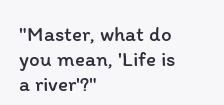"Master, what do you mean, 'Life is a river'?"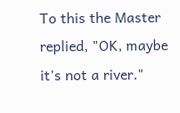To this the Master replied, "OK, maybe it's not a river."